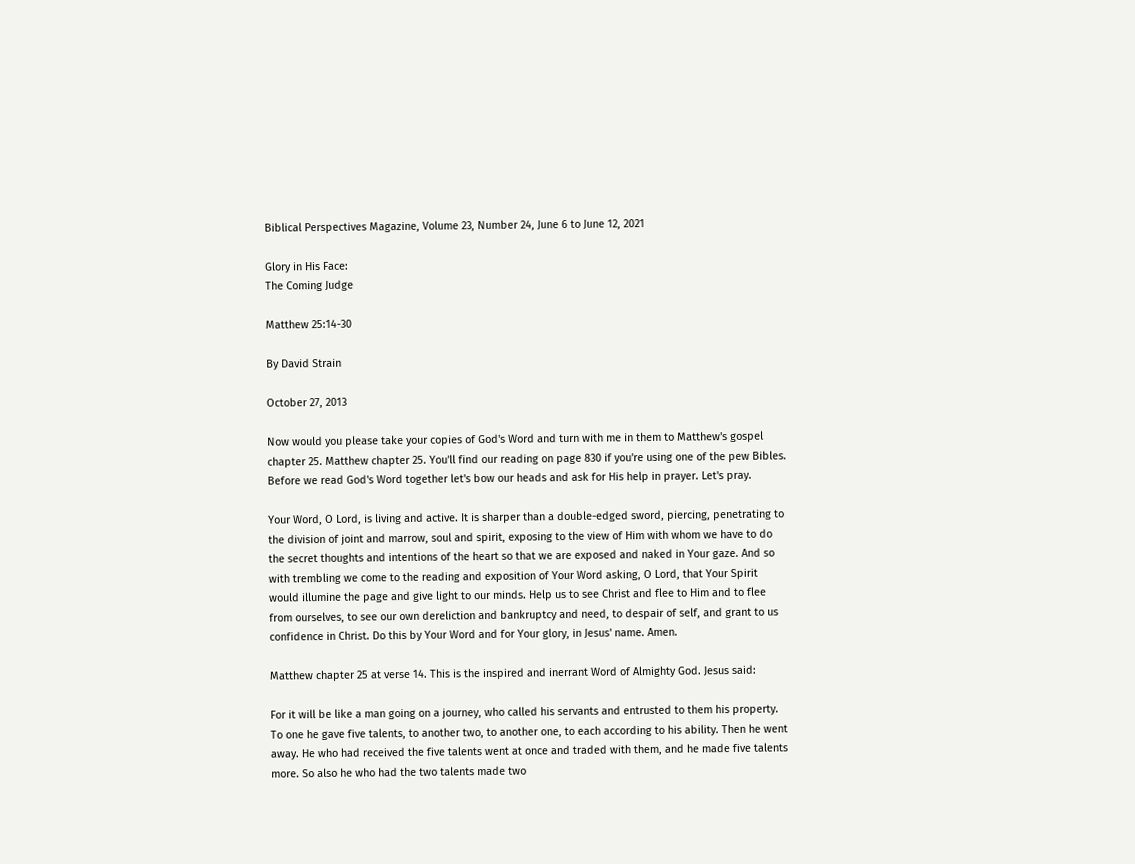Biblical Perspectives Magazine, Volume 23, Number 24, June 6 to June 12, 2021

Glory in His Face:
The Coming Judge

Matthew 25:14-30

By David Strain

October 27, 2013

Now would you please take your copies of God's Word and turn with me in them to Matthew's gospel chapter 25. Matthew chapter 25. You'll find our reading on page 830 if you're using one of the pew Bibles. Before we read God's Word together let's bow our heads and ask for His help in prayer. Let's pray.

Your Word, O Lord, is living and active. It is sharper than a double-edged sword, piercing, penetrating to the division of joint and marrow, soul and spirit, exposing to the view of Him with whom we have to do the secret thoughts and intentions of the heart so that we are exposed and naked in Your gaze. And so with trembling we come to the reading and exposition of Your Word asking, O Lord, that Your Spirit would illumine the page and give light to our minds. Help us to see Christ and flee to Him and to flee from ourselves, to see our own dereliction and bankruptcy and need, to despair of self, and grant to us confidence in Christ. Do this by Your Word and for Your glory, in Jesus' name. Amen.

Matthew chapter 25 at verse 14. This is the inspired and inerrant Word of Almighty God. Jesus said:

For it will be like a man going on a journey, who called his servants and entrusted to them his property. To one he gave five talents, to another two, to another one, to each according to his ability. Then he went away. He who had received the five talents went at once and traded with them, and he made five talents more. So also he who had the two talents made two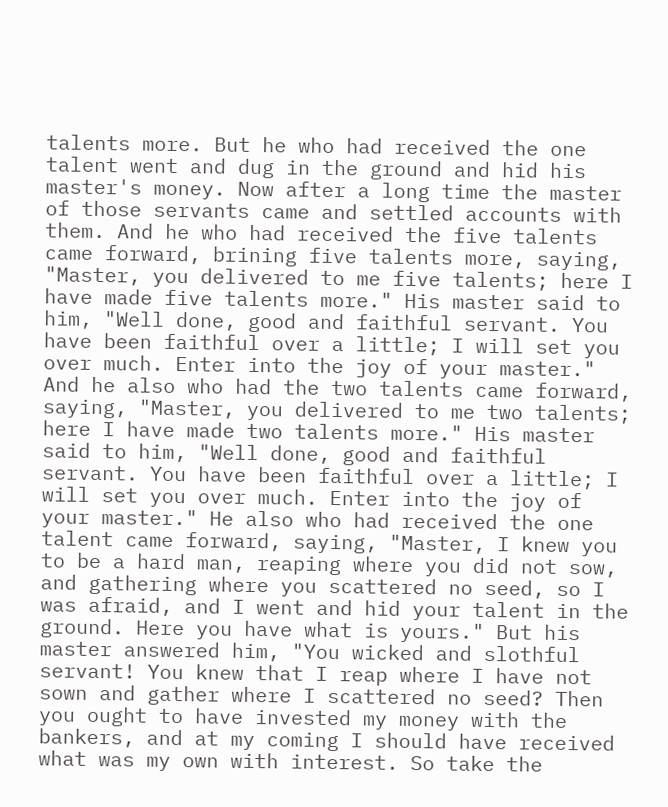talents more. But he who had received the one talent went and dug in the ground and hid his master's money. Now after a long time the master of those servants came and settled accounts with them. And he who had received the five talents came forward, brining five talents more, saying, "Master, you delivered to me five talents; here I have made five talents more." His master said to him, "Well done, good and faithful servant. You have been faithful over a little; I will set you over much. Enter into the joy of your master." And he also who had the two talents came forward, saying, "Master, you delivered to me two talents; here I have made two talents more." His master said to him, "Well done, good and faithful servant. You have been faithful over a little; I will set you over much. Enter into the joy of your master." He also who had received the one talent came forward, saying, "Master, I knew you to be a hard man, reaping where you did not sow, and gathering where you scattered no seed, so I was afraid, and I went and hid your talent in the ground. Here you have what is yours." But his master answered him, "You wicked and slothful servant! You knew that I reap where I have not sown and gather where I scattered no seed? Then you ought to have invested my money with the bankers, and at my coming I should have received what was my own with interest. So take the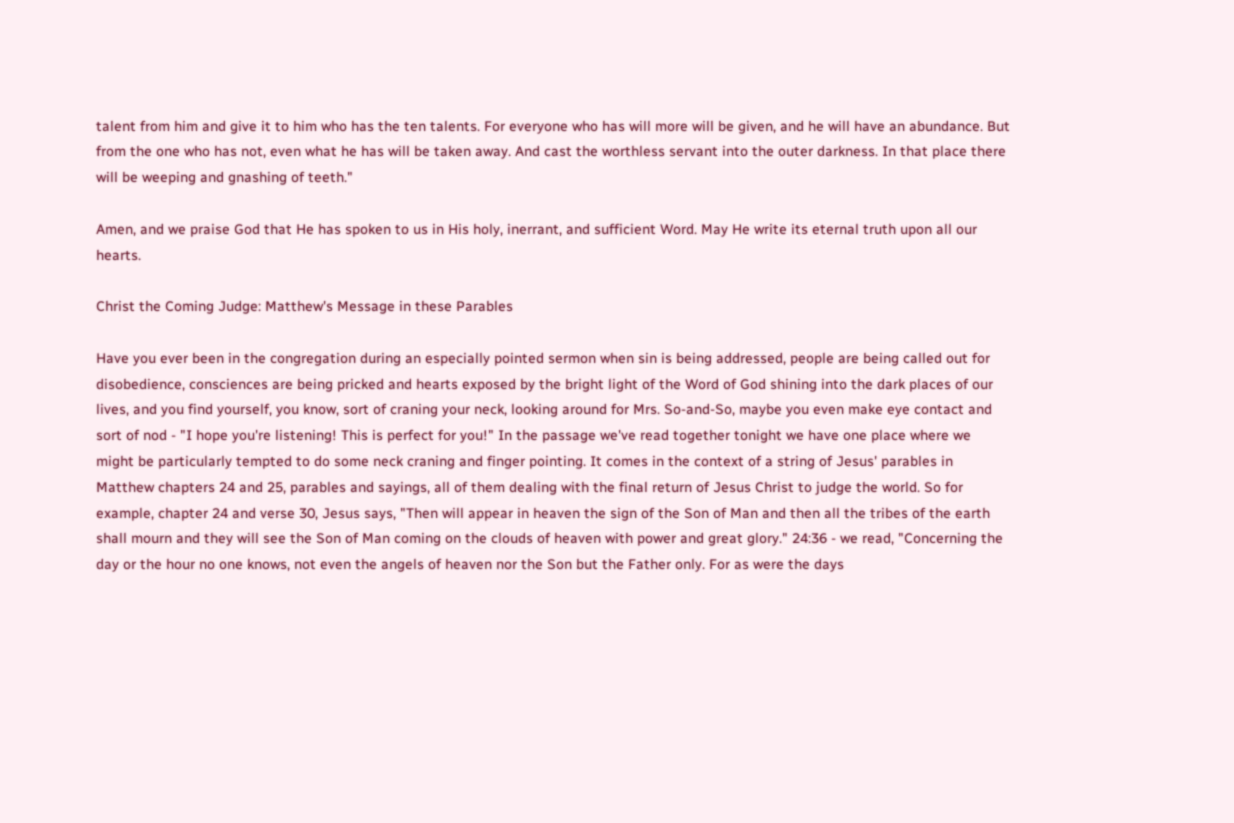talent from him and give it to him who has the ten talents. For everyone who has will more will be given, and he will have an abundance. But from the one who has not, even what he has will be taken away. And cast the worthless servant into the outer darkness. In that place there will be weeping and gnashing of teeth."

Amen, and we praise God that He has spoken to us in His holy, inerrant, and sufficient Word. May He write its eternal truth upon all our hearts.

Christ the Coming Judge: Matthew's Message in these Parables

Have you ever been in the congregation during an especially pointed sermon when sin is being addressed, people are being called out for disobedience, consciences are being pricked and hearts exposed by the bright light of the Word of God shining into the dark places of our lives, and you find yourself, you know, sort of craning your neck, looking around for Mrs. So-and-So, maybe you even make eye contact and sort of nod - "I hope you're listening! This is perfect for you!" In the passage we've read together tonight we have one place where we might be particularly tempted to do some neck craning and finger pointing. It comes in the context of a string of Jesus' parables in Matthew chapters 24 and 25, parables and sayings, all of them dealing with the final return of Jesus Christ to judge the world. So for example, chapter 24 and verse 30, Jesus says, "Then will appear in heaven the sign of the Son of Man and then all the tribes of the earth shall mourn and they will see the Son of Man coming on the clouds of heaven with power and great glory." 24:36 - we read, "Concerning the day or the hour no one knows, not even the angels of heaven nor the Son but the Father only. For as were the days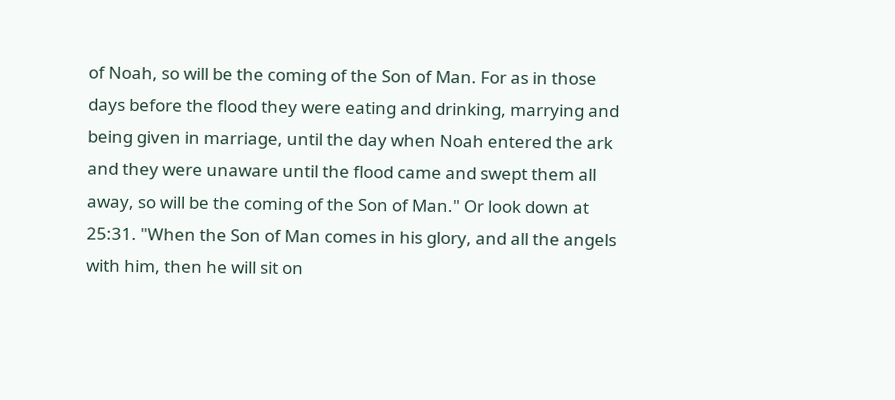of Noah, so will be the coming of the Son of Man. For as in those days before the flood they were eating and drinking, marrying and being given in marriage, until the day when Noah entered the ark and they were unaware until the flood came and swept them all away, so will be the coming of the Son of Man." Or look down at 25:31. "When the Son of Man comes in his glory, and all the angels with him, then he will sit on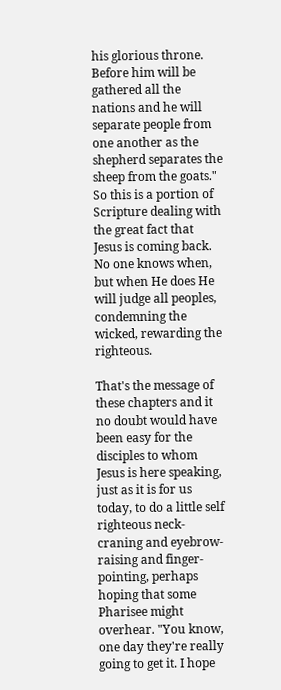his glorious throne. Before him will be gathered all the nations and he will separate people from one another as the shepherd separates the sheep from the goats." So this is a portion of Scripture dealing with the great fact that Jesus is coming back. No one knows when, but when He does He will judge all peoples, condemning the wicked, rewarding the righteous.

That's the message of these chapters and it no doubt would have been easy for the disciples to whom Jesus is here speaking, just as it is for us today, to do a little self righteous neck-craning and eyebrow-raising and finger-pointing, perhaps hoping that some Pharisee might overhear. "You know, one day they're really going to get it. I hope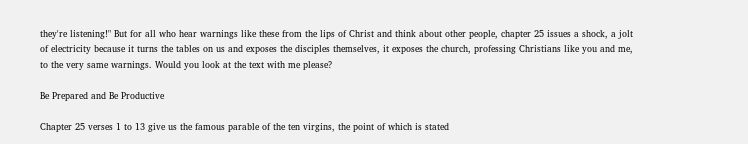they're listening!" But for all who hear warnings like these from the lips of Christ and think about other people, chapter 25 issues a shock, a jolt of electricity because it turns the tables on us and exposes the disciples themselves, it exposes the church, professing Christians like you and me, to the very same warnings. Would you look at the text with me please?

Be Prepared and Be Productive

Chapter 25 verses 1 to 13 give us the famous parable of the ten virgins, the point of which is stated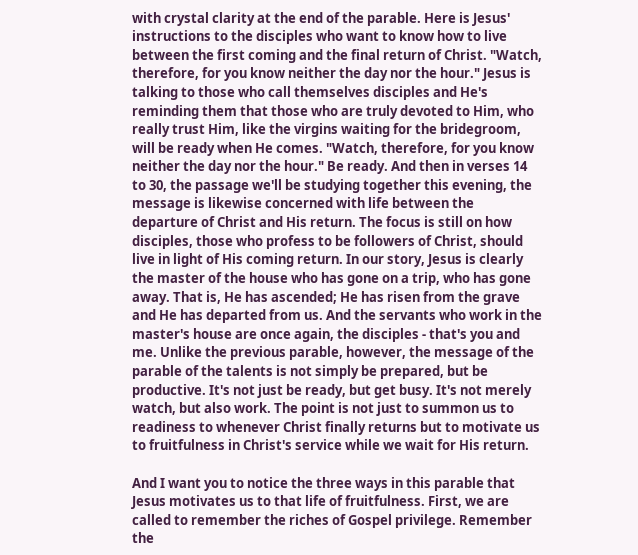with crystal clarity at the end of the parable. Here is Jesus' instructions to the disciples who want to know how to live between the first coming and the final return of Christ. "Watch, therefore, for you know neither the day nor the hour." Jesus is talking to those who call themselves disciples and He's reminding them that those who are truly devoted to Him, who really trust Him, like the virgins waiting for the bridegroom, will be ready when He comes. "Watch, therefore, for you know neither the day nor the hour." Be ready. And then in verses 14 to 30, the passage we'll be studying together this evening, the message is likewise concerned with life between the departure of Christ and His return. The focus is still on how disciples, those who profess to be followers of Christ, should live in light of His coming return. In our story, Jesus is clearly the master of the house who has gone on a trip, who has gone away. That is, He has ascended; He has risen from the grave and He has departed from us. And the servants who work in the master's house are once again, the disciples - that's you and me. Unlike the previous parable, however, the message of the parable of the talents is not simply be prepared, but be productive. It's not just be ready, but get busy. It's not merely watch, but also work. The point is not just to summon us to readiness to whenever Christ finally returns but to motivate us to fruitfulness in Christ's service while we wait for His return.

And I want you to notice the three ways in this parable that Jesus motivates us to that life of fruitfulness. First, we are called to remember the riches of Gospel privilege. Remember the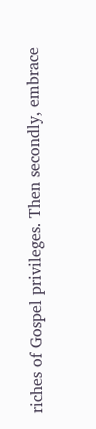riches of Gospel privileges. Then secondly, embrace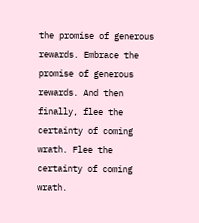the promise of generous rewards. Embrace the promise of generous rewards. And then finally, flee the certainty of coming wrath. Flee the certainty of coming wrath.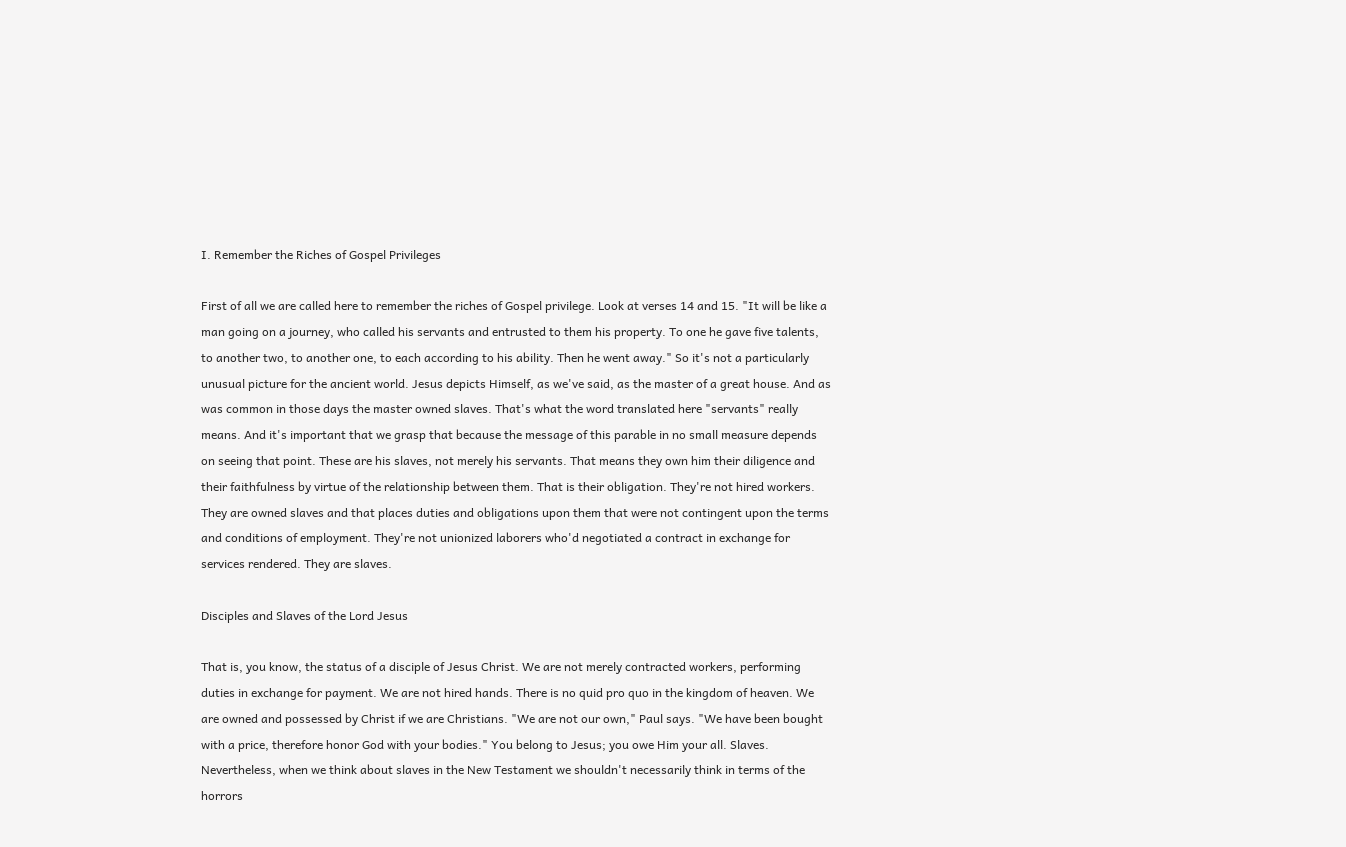I. Remember the Riches of Gospel Privileges

First of all we are called here to remember the riches of Gospel privilege. Look at verses 14 and 15. "It will be like a man going on a journey, who called his servants and entrusted to them his property. To one he gave five talents, to another two, to another one, to each according to his ability. Then he went away." So it's not a particularly unusual picture for the ancient world. Jesus depicts Himself, as we've said, as the master of a great house. And as was common in those days the master owned slaves. That's what the word translated here "servants" really means. And it's important that we grasp that because the message of this parable in no small measure depends on seeing that point. These are his slaves, not merely his servants. That means they own him their diligence and their faithfulness by virtue of the relationship between them. That is their obligation. They're not hired workers. They are owned slaves and that places duties and obligations upon them that were not contingent upon the terms and conditions of employment. They're not unionized laborers who'd negotiated a contract in exchange for services rendered. They are slaves.

Disciples and Slaves of the Lord Jesus

That is, you know, the status of a disciple of Jesus Christ. We are not merely contracted workers, performing duties in exchange for payment. We are not hired hands. There is no quid pro quo in the kingdom of heaven. We are owned and possessed by Christ if we are Christians. "We are not our own," Paul says. "We have been bought with a price, therefore honor God with your bodies." You belong to Jesus; you owe Him your all. Slaves. Nevertheless, when we think about slaves in the New Testament we shouldn't necessarily think in terms of the horrors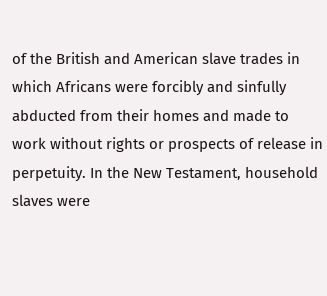of the British and American slave trades in which Africans were forcibly and sinfully abducted from their homes and made to work without rights or prospects of release in perpetuity. In the New Testament, household slaves were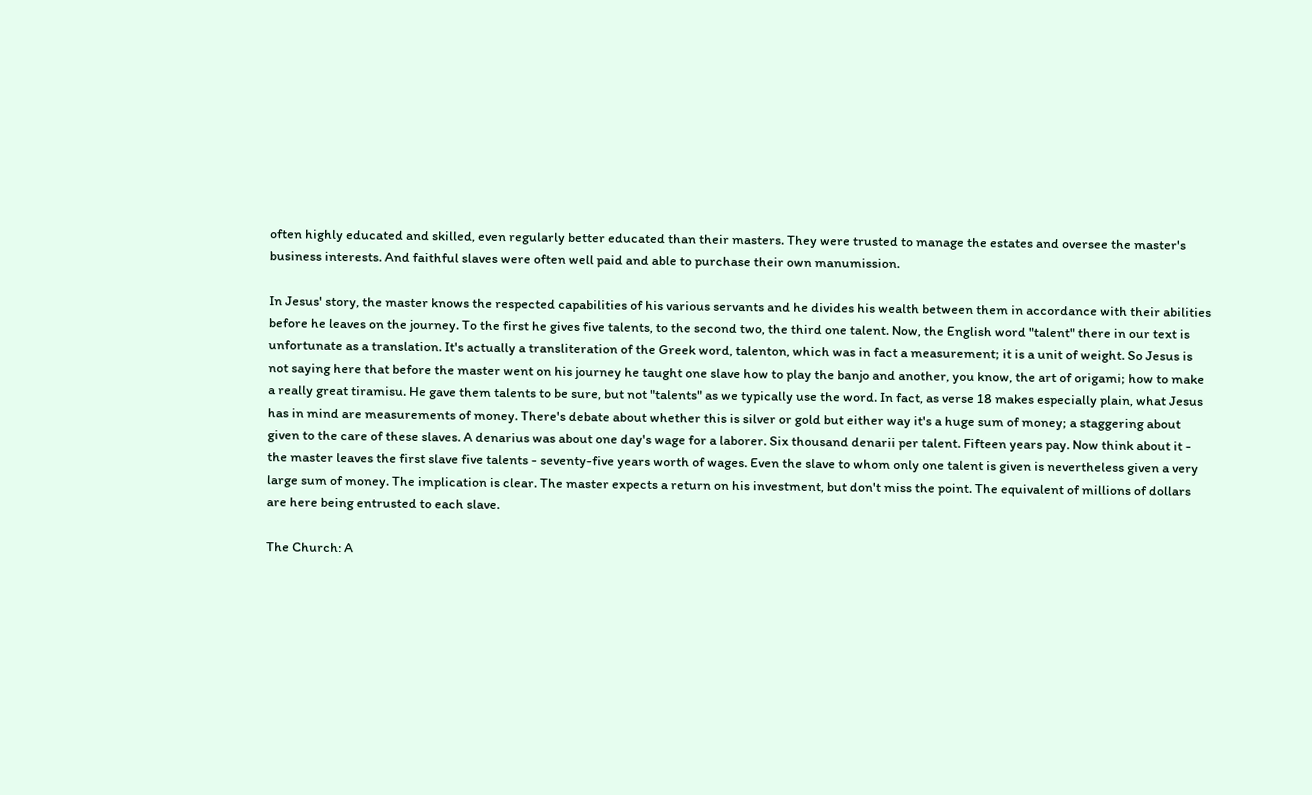often highly educated and skilled, even regularly better educated than their masters. They were trusted to manage the estates and oversee the master's business interests. And faithful slaves were often well paid and able to purchase their own manumission.

In Jesus' story, the master knows the respected capabilities of his various servants and he divides his wealth between them in accordance with their abilities before he leaves on the journey. To the first he gives five talents, to the second two, the third one talent. Now, the English word "talent" there in our text is unfortunate as a translation. It's actually a transliteration of the Greek word, talenton, which was in fact a measurement; it is a unit of weight. So Jesus is not saying here that before the master went on his journey he taught one slave how to play the banjo and another, you know, the art of origami; how to make a really great tiramisu. He gave them talents to be sure, but not "talents" as we typically use the word. In fact, as verse 18 makes especially plain, what Jesus has in mind are measurements of money. There's debate about whether this is silver or gold but either way it's a huge sum of money; a staggering about given to the care of these slaves. A denarius was about one day's wage for a laborer. Six thousand denarii per talent. Fifteen years pay. Now think about it - the master leaves the first slave five talents - seventy-five years worth of wages. Even the slave to whom only one talent is given is nevertheless given a very large sum of money. The implication is clear. The master expects a return on his investment, but don't miss the point. The equivalent of millions of dollars are here being entrusted to each slave.

The Church: A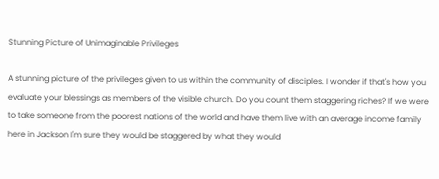Stunning Picture of Unimaginable Privileges

A stunning picture of the privileges given to us within the community of disciples. I wonder if that's how you evaluate your blessings as members of the visible church. Do you count them staggering riches? If we were to take someone from the poorest nations of the world and have them live with an average income family here in Jackson I'm sure they would be staggered by what they would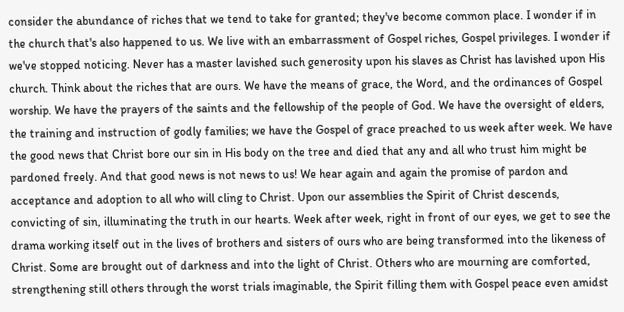consider the abundance of riches that we tend to take for granted; they've become common place. I wonder if in the church that's also happened to us. We live with an embarrassment of Gospel riches, Gospel privileges. I wonder if we've stopped noticing. Never has a master lavished such generosity upon his slaves as Christ has lavished upon His church. Think about the riches that are ours. We have the means of grace, the Word, and the ordinances of Gospel worship. We have the prayers of the saints and the fellowship of the people of God. We have the oversight of elders, the training and instruction of godly families; we have the Gospel of grace preached to us week after week. We have the good news that Christ bore our sin in His body on the tree and died that any and all who trust him might be pardoned freely. And that good news is not news to us! We hear again and again the promise of pardon and acceptance and adoption to all who will cling to Christ. Upon our assemblies the Spirit of Christ descends, convicting of sin, illuminating the truth in our hearts. Week after week, right in front of our eyes, we get to see the drama working itself out in the lives of brothers and sisters of ours who are being transformed into the likeness of Christ. Some are brought out of darkness and into the light of Christ. Others who are mourning are comforted, strengthening still others through the worst trials imaginable, the Spirit filling them with Gospel peace even amidst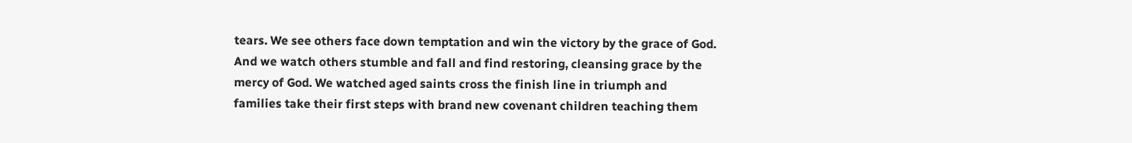tears. We see others face down temptation and win the victory by the grace of God. And we watch others stumble and fall and find restoring, cleansing grace by the mercy of God. We watched aged saints cross the finish line in triumph and families take their first steps with brand new covenant children teaching them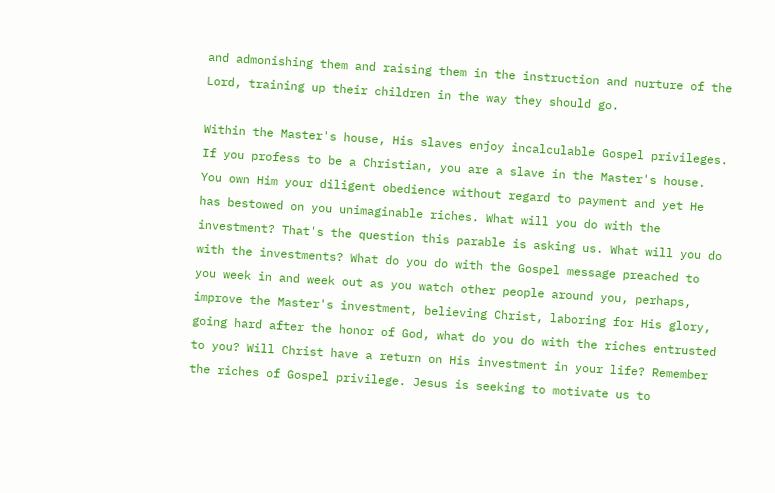and admonishing them and raising them in the instruction and nurture of the Lord, training up their children in the way they should go.

Within the Master's house, His slaves enjoy incalculable Gospel privileges. If you profess to be a Christian, you are a slave in the Master's house. You own Him your diligent obedience without regard to payment and yet He has bestowed on you unimaginable riches. What will you do with the investment? That's the question this parable is asking us. What will you do with the investments? What do you do with the Gospel message preached to you week in and week out as you watch other people around you, perhaps, improve the Master's investment, believing Christ, laboring for His glory, going hard after the honor of God, what do you do with the riches entrusted to you? Will Christ have a return on His investment in your life? Remember the riches of Gospel privilege. Jesus is seeking to motivate us to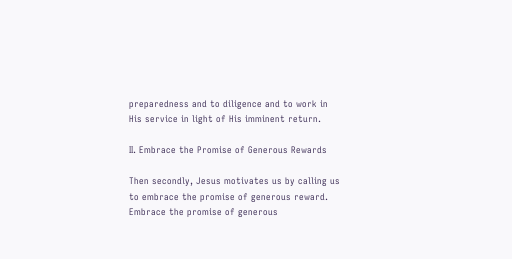preparedness and to diligence and to work in His service in light of His imminent return.

II. Embrace the Promise of Generous Rewards

Then secondly, Jesus motivates us by calling us to embrace the promise of generous reward. Embrace the promise of generous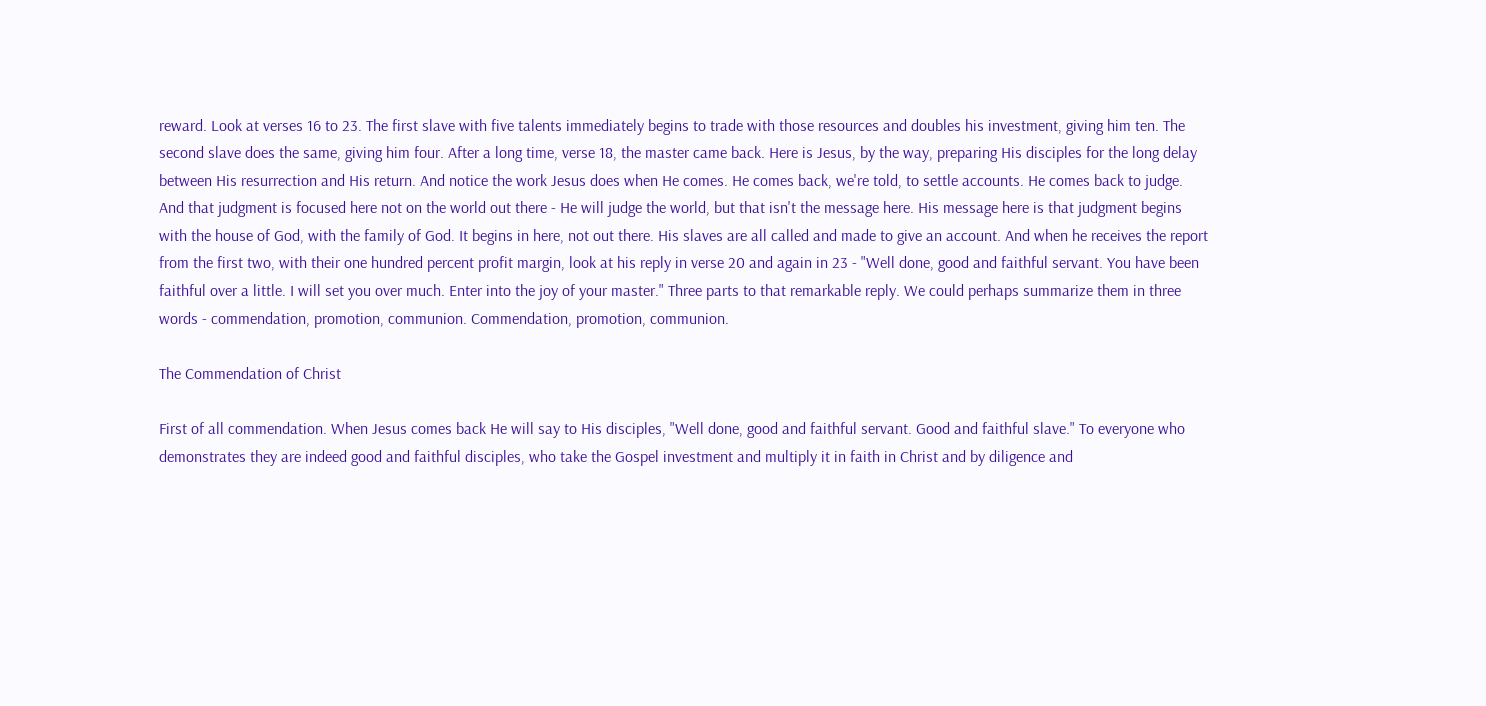reward. Look at verses 16 to 23. The first slave with five talents immediately begins to trade with those resources and doubles his investment, giving him ten. The second slave does the same, giving him four. After a long time, verse 18, the master came back. Here is Jesus, by the way, preparing His disciples for the long delay between His resurrection and His return. And notice the work Jesus does when He comes. He comes back, we're told, to settle accounts. He comes back to judge. And that judgment is focused here not on the world out there - He will judge the world, but that isn't the message here. His message here is that judgment begins with the house of God, with the family of God. It begins in here, not out there. His slaves are all called and made to give an account. And when he receives the report from the first two, with their one hundred percent profit margin, look at his reply in verse 20 and again in 23 - "Well done, good and faithful servant. You have been faithful over a little. I will set you over much. Enter into the joy of your master." Three parts to that remarkable reply. We could perhaps summarize them in three words - commendation, promotion, communion. Commendation, promotion, communion.

The Commendation of Christ

First of all commendation. When Jesus comes back He will say to His disciples, "Well done, good and faithful servant. Good and faithful slave." To everyone who demonstrates they are indeed good and faithful disciples, who take the Gospel investment and multiply it in faith in Christ and by diligence and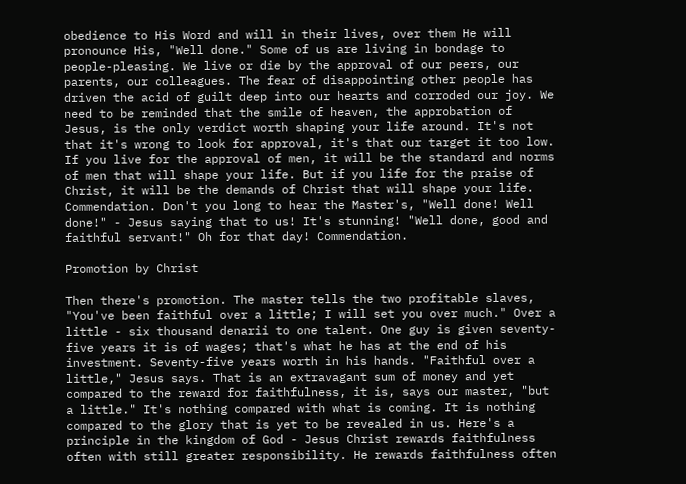obedience to His Word and will in their lives, over them He will pronounce His, "Well done." Some of us are living in bondage to people-pleasing. We live or die by the approval of our peers, our parents, our colleagues. The fear of disappointing other people has driven the acid of guilt deep into our hearts and corroded our joy. We need to be reminded that the smile of heaven, the approbation of Jesus, is the only verdict worth shaping your life around. It's not that it's wrong to look for approval, it's that our target it too low. If you live for the approval of men, it will be the standard and norms of men that will shape your life. But if you life for the praise of Christ, it will be the demands of Christ that will shape your life. Commendation. Don't you long to hear the Master's, "Well done! Well done!" - Jesus saying that to us! It's stunning! "Well done, good and faithful servant!" Oh for that day! Commendation.

Promotion by Christ

Then there's promotion. The master tells the two profitable slaves, "You've been faithful over a little; I will set you over much." Over a little - six thousand denarii to one talent. One guy is given seventy-five years it is of wages; that's what he has at the end of his investment. Seventy-five years worth in his hands. "Faithful over a little," Jesus says. That is an extravagant sum of money and yet compared to the reward for faithfulness, it is, says our master, "but a little." It's nothing compared with what is coming. It is nothing compared to the glory that is yet to be revealed in us. Here's a principle in the kingdom of God - Jesus Christ rewards faithfulness often with still greater responsibility. He rewards faithfulness often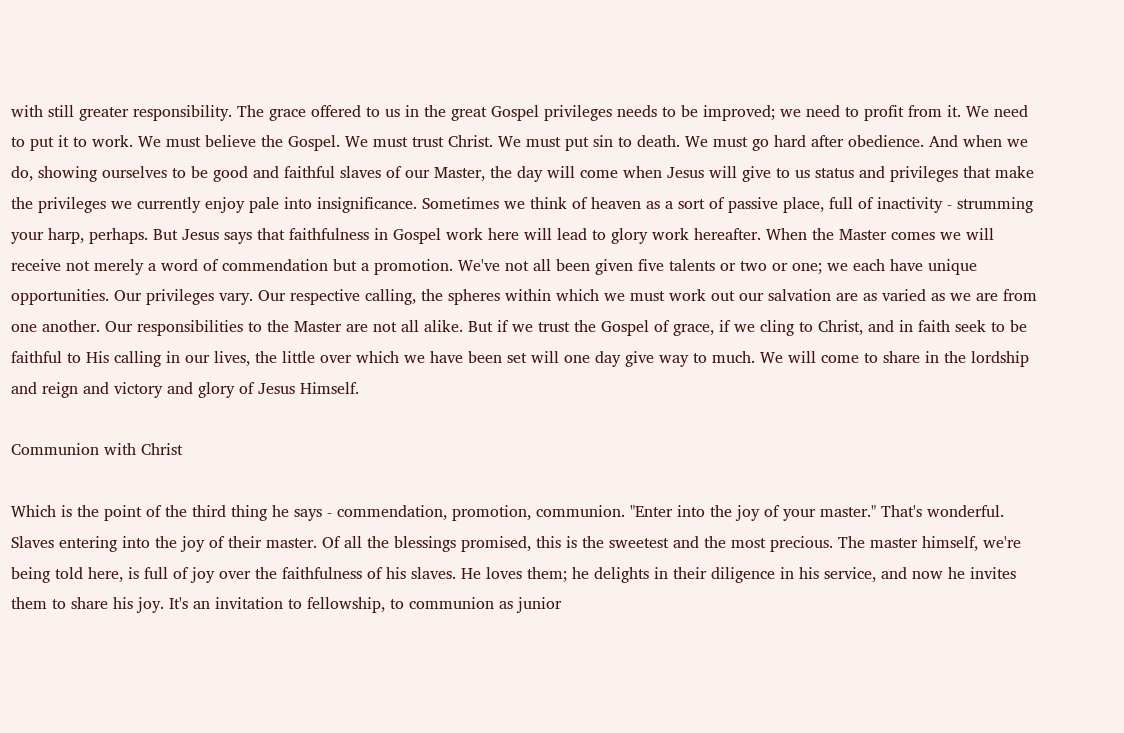with still greater responsibility. The grace offered to us in the great Gospel privileges needs to be improved; we need to profit from it. We need to put it to work. We must believe the Gospel. We must trust Christ. We must put sin to death. We must go hard after obedience. And when we do, showing ourselves to be good and faithful slaves of our Master, the day will come when Jesus will give to us status and privileges that make the privileges we currently enjoy pale into insignificance. Sometimes we think of heaven as a sort of passive place, full of inactivity - strumming your harp, perhaps. But Jesus says that faithfulness in Gospel work here will lead to glory work hereafter. When the Master comes we will receive not merely a word of commendation but a promotion. We've not all been given five talents or two or one; we each have unique opportunities. Our privileges vary. Our respective calling, the spheres within which we must work out our salvation are as varied as we are from one another. Our responsibilities to the Master are not all alike. But if we trust the Gospel of grace, if we cling to Christ, and in faith seek to be faithful to His calling in our lives, the little over which we have been set will one day give way to much. We will come to share in the lordship and reign and victory and glory of Jesus Himself.

Communion with Christ

Which is the point of the third thing he says - commendation, promotion, communion. "Enter into the joy of your master." That's wonderful. Slaves entering into the joy of their master. Of all the blessings promised, this is the sweetest and the most precious. The master himself, we're being told here, is full of joy over the faithfulness of his slaves. He loves them; he delights in their diligence in his service, and now he invites them to share his joy. It's an invitation to fellowship, to communion as junior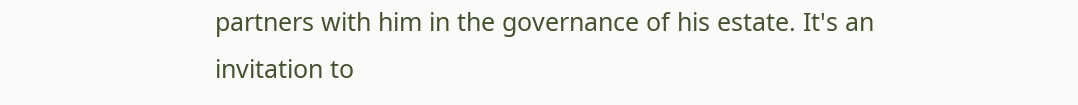partners with him in the governance of his estate. It's an invitation to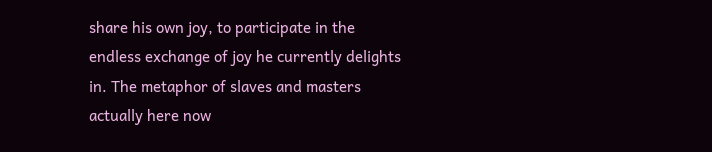share his own joy, to participate in the endless exchange of joy he currently delights in. The metaphor of slaves and masters actually here now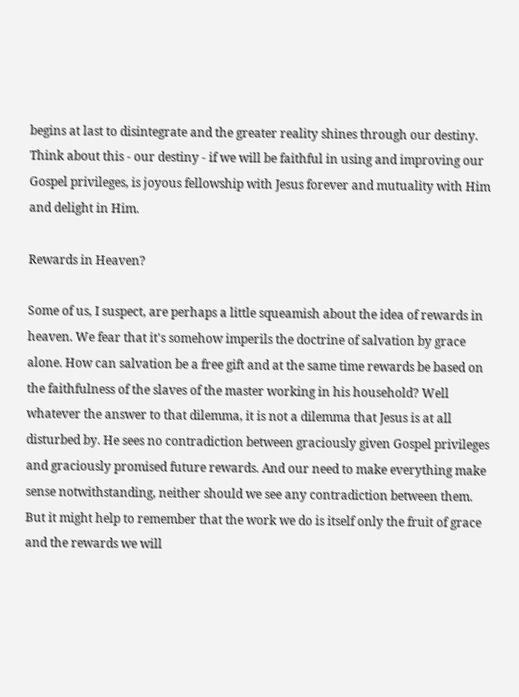begins at last to disintegrate and the greater reality shines through our destiny. Think about this - our destiny - if we will be faithful in using and improving our Gospel privileges, is joyous fellowship with Jesus forever and mutuality with Him and delight in Him.

Rewards in Heaven?

Some of us, I suspect, are perhaps a little squeamish about the idea of rewards in heaven. We fear that it's somehow imperils the doctrine of salvation by grace alone. How can salvation be a free gift and at the same time rewards be based on the faithfulness of the slaves of the master working in his household? Well whatever the answer to that dilemma, it is not a dilemma that Jesus is at all disturbed by. He sees no contradiction between graciously given Gospel privileges and graciously promised future rewards. And our need to make everything make sense notwithstanding, neither should we see any contradiction between them. But it might help to remember that the work we do is itself only the fruit of grace and the rewards we will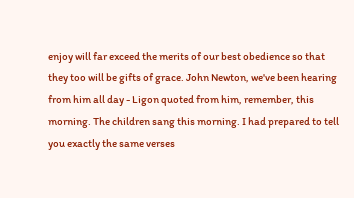enjoy will far exceed the merits of our best obedience so that they too will be gifts of grace. John Newton, we've been hearing from him all day - Ligon quoted from him, remember, this morning. The children sang this morning. I had prepared to tell you exactly the same verses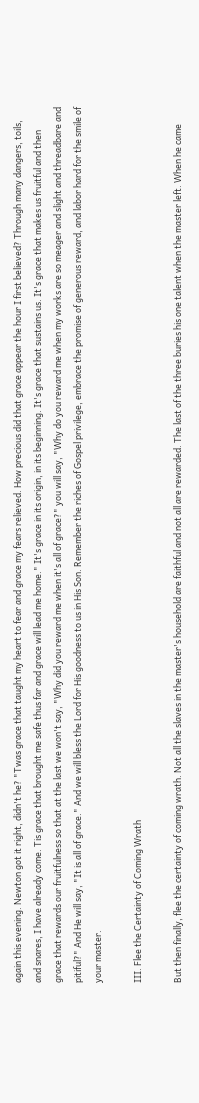again this evening. Newton got it right, didn't he? "Twas grace that taught my heart to fear and grace my fears relieved. How precious did that grace appear the hour I first believed? Through many dangers, toils, and snares, I have already come. Tis grace that brought me safe thus far and grace will lead me home." It's grace in its origin, in its beginning. It's grace that sustains us. It's grace that makes us fruitful and then grace that rewards our fruitfulness so that at the last we won't say, "Why did you reward me when it's all of grace?" you will say, "Why do you reward me when my works are so meager and slight and threadbare and pitiful?" And He will say, "It is all of grace." And we will bless the Lord for His goodness to us in His Son. Remember the riches of Gospel privilege, embrace the promise of generous reward, and labor hard for the smile of your master.

III. Flee the Certainty of Coming Wrath

But then finally, flee the certainty of coming wrath. Not all the slaves in the master's household are faithful and not all are rewarded. The last of the three buries his one talent when the master left. When he came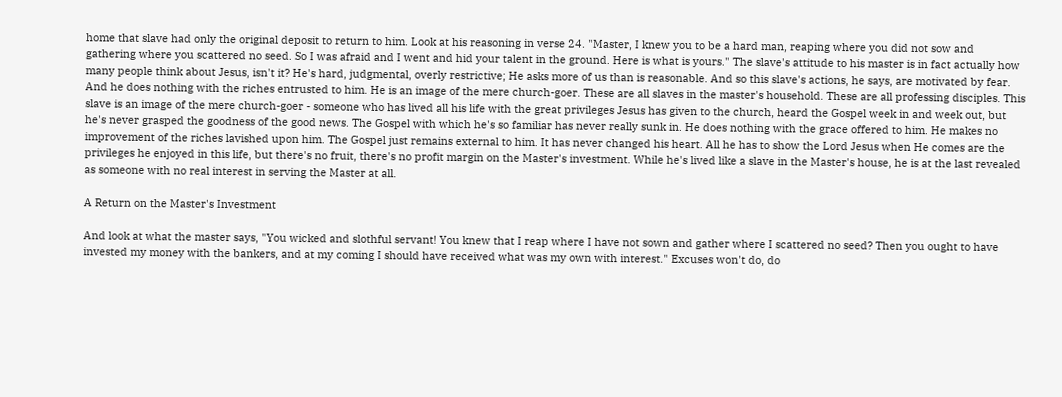home that slave had only the original deposit to return to him. Look at his reasoning in verse 24. "Master, I knew you to be a hard man, reaping where you did not sow and gathering where you scattered no seed. So I was afraid and I went and hid your talent in the ground. Here is what is yours." The slave's attitude to his master is in fact actually how many people think about Jesus, isn't it? He's hard, judgmental, overly restrictive; He asks more of us than is reasonable. And so this slave's actions, he says, are motivated by fear. And he does nothing with the riches entrusted to him. He is an image of the mere church-goer. These are all slaves in the master's household. These are all professing disciples. This slave is an image of the mere church-goer - someone who has lived all his life with the great privileges Jesus has given to the church, heard the Gospel week in and week out, but he's never grasped the goodness of the good news. The Gospel with which he's so familiar has never really sunk in. He does nothing with the grace offered to him. He makes no improvement of the riches lavished upon him. The Gospel just remains external to him. It has never changed his heart. All he has to show the Lord Jesus when He comes are the privileges he enjoyed in this life, but there's no fruit, there's no profit margin on the Master's investment. While he's lived like a slave in the Master's house, he is at the last revealed as someone with no real interest in serving the Master at all.

A Return on the Master's Investment

And look at what the master says, "You wicked and slothful servant! You knew that I reap where I have not sown and gather where I scattered no seed? Then you ought to have invested my money with the bankers, and at my coming I should have received what was my own with interest." Excuses won't do, do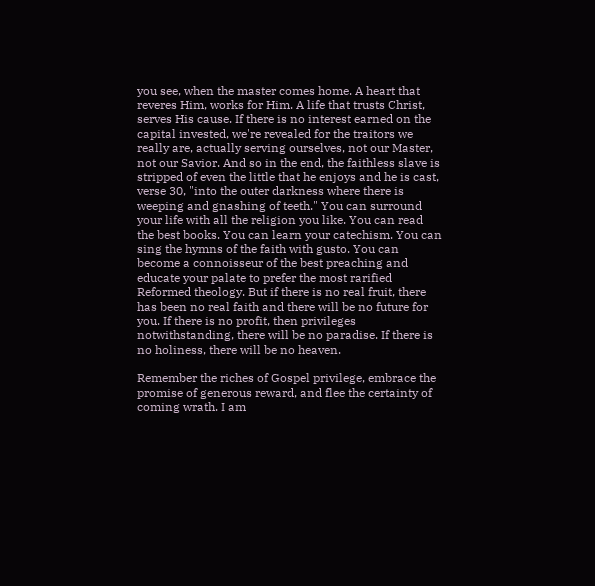you see, when the master comes home. A heart that reveres Him, works for Him. A life that trusts Christ, serves His cause. If there is no interest earned on the capital invested, we're revealed for the traitors we really are, actually serving ourselves, not our Master, not our Savior. And so in the end, the faithless slave is stripped of even the little that he enjoys and he is cast, verse 30, "into the outer darkness where there is weeping and gnashing of teeth." You can surround your life with all the religion you like. You can read the best books. You can learn your catechism. You can sing the hymns of the faith with gusto. You can become a connoisseur of the best preaching and educate your palate to prefer the most rarified Reformed theology. But if there is no real fruit, there has been no real faith and there will be no future for you. If there is no profit, then privileges notwithstanding, there will be no paradise. If there is no holiness, there will be no heaven.

Remember the riches of Gospel privilege, embrace the promise of generous reward, and flee the certainty of coming wrath. I am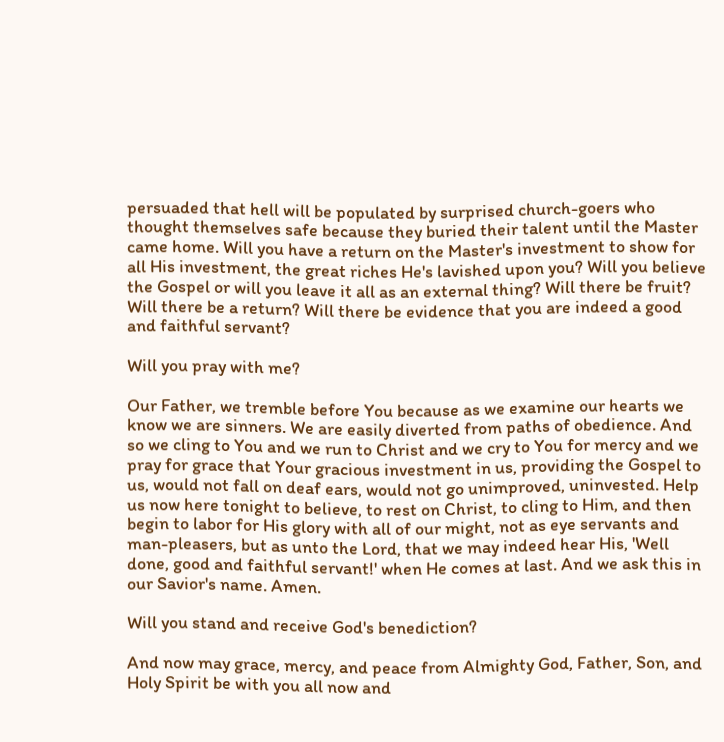persuaded that hell will be populated by surprised church-goers who thought themselves safe because they buried their talent until the Master came home. Will you have a return on the Master's investment to show for all His investment, the great riches He's lavished upon you? Will you believe the Gospel or will you leave it all as an external thing? Will there be fruit? Will there be a return? Will there be evidence that you are indeed a good and faithful servant?

Will you pray with me?

Our Father, we tremble before You because as we examine our hearts we know we are sinners. We are easily diverted from paths of obedience. And so we cling to You and we run to Christ and we cry to You for mercy and we pray for grace that Your gracious investment in us, providing the Gospel to us, would not fall on deaf ears, would not go unimproved, uninvested. Help us now here tonight to believe, to rest on Christ, to cling to Him, and then begin to labor for His glory with all of our might, not as eye servants and man-pleasers, but as unto the Lord, that we may indeed hear His, 'Well done, good and faithful servant!' when He comes at last. And we ask this in our Savior's name. Amen.

Will you stand and receive God's benediction?

And now may grace, mercy, and peace from Almighty God, Father, Son, and Holy Spirit be with you all now and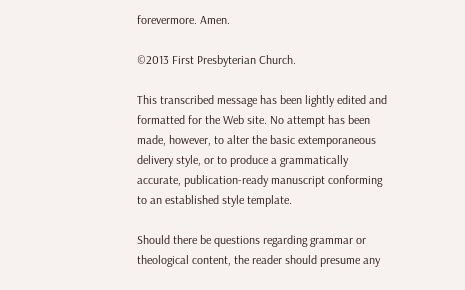forevermore. Amen.

©2013 First Presbyterian Church.

This transcribed message has been lightly edited and formatted for the Web site. No attempt has been made, however, to alter the basic extemporaneous delivery style, or to produce a grammatically accurate, publication-ready manuscript conforming to an established style template.

Should there be questions regarding grammar or theological content, the reader should presume any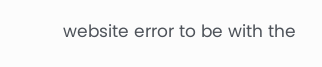website error to be with the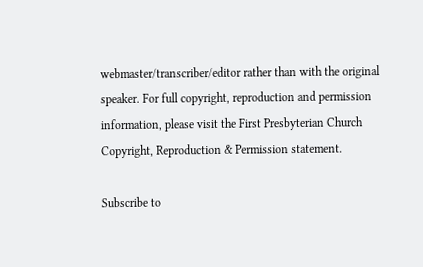webmaster/transcriber/editor rather than with the original speaker. For full copyright, reproduction and permission information, please visit the First Presbyterian Church Copyright, Reproduction & Permission statement.

Subscribe to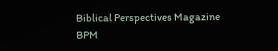Biblical Perspectives Magazine
BPM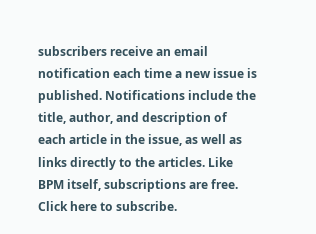subscribers receive an email notification each time a new issue is published. Notifications include the title, author, and description of each article in the issue, as well as links directly to the articles. Like BPM itself, subscriptions are free. Click here to subscribe.